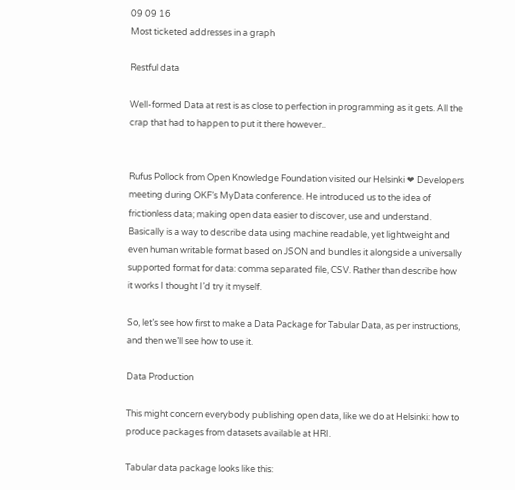09 09 16
Most ticketed addresses in a graph

Restful data

Well-formed Data at rest is as close to perfection in programming as it gets. All the crap that had to happen to put it there however..


Rufus Pollock from Open Knowledge Foundation visited our Helsinki ❤ Developers meeting during OKF’s MyData conference. He introduced us to the idea of frictionless data; making open data easier to discover, use and understand. Basically is a way to describe data using machine readable, yet lightweight and even human writable format based on JSON and bundles it alongside a universally supported format for data: comma separated file, CSV. Rather than describe how it works I thought I’d try it myself.

So, let’s see how first to make a Data Package for Tabular Data, as per instructions, and then we’ll see how to use it.

Data Production

This might concern everybody publishing open data, like we do at Helsinki: how to produce packages from datasets available at HRI.

Tabular data package looks like this: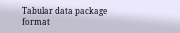Tabular data package format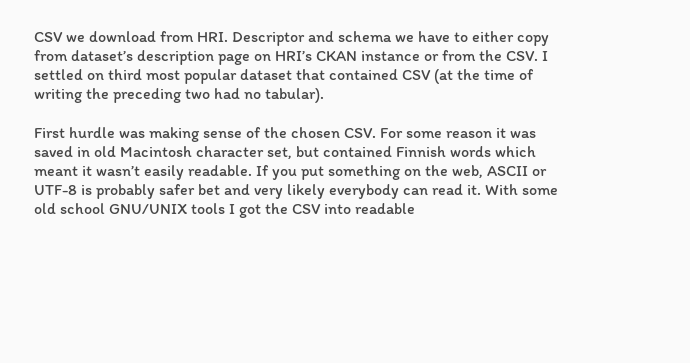CSV we download from HRI. Descriptor and schema we have to either copy from dataset’s description page on HRI’s CKAN instance or from the CSV. I settled on third most popular dataset that contained CSV (at the time of writing the preceding two had no tabular).

First hurdle was making sense of the chosen CSV. For some reason it was saved in old Macintosh character set, but contained Finnish words which meant it wasn’t easily readable. If you put something on the web, ASCII or UTF-8 is probably safer bet and very likely everybody can read it. With some old school GNU/UNIX tools I got the CSV into readable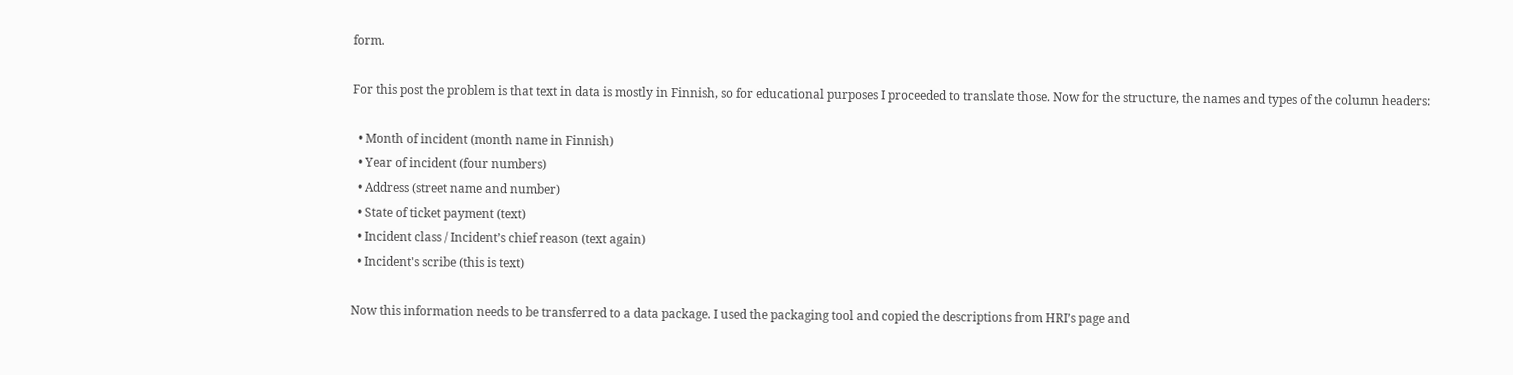form.

For this post the problem is that text in data is mostly in Finnish, so for educational purposes I proceeded to translate those. Now for the structure, the names and types of the column headers:

  • Month of incident (month name in Finnish)
  • Year of incident (four numbers)
  • Address (street name and number)
  • State of ticket payment (text)
  • Incident class / Incident’s chief reason (text again)
  • Incident's scribe (this is text)

Now this information needs to be transferred to a data package. I used the packaging tool and copied the descriptions from HRI’s page and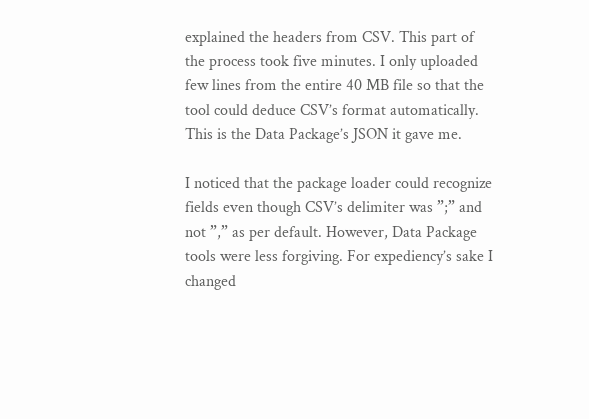explained the headers from CSV. This part of the process took five minutes. I only uploaded few lines from the entire 40 MB file so that the tool could deduce CSV’s format automatically. This is the Data Package’s JSON it gave me.

I noticed that the package loader could recognize fields even though CSV’s delimiter was ”;” and not ”,” as per default. However, Data Package tools were less forgiving. For expediency’s sake I changed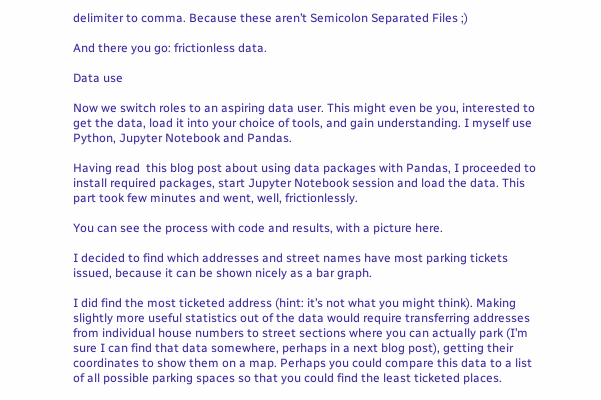delimiter to comma. Because these aren’t Semicolon Separated Files ;)

And there you go: frictionless data.

Data use

Now we switch roles to an aspiring data user. This might even be you, interested to get the data, load it into your choice of tools, and gain understanding. I myself use Python, Jupyter Notebook and Pandas.

Having read  this blog post about using data packages with Pandas, I proceeded to install required packages, start Jupyter Notebook session and load the data. This part took few minutes and went, well, frictionlessly.

You can see the process with code and results, with a picture here.

I decided to find which addresses and street names have most parking tickets issued, because it can be shown nicely as a bar graph.

I did find the most ticketed address (hint: it’s not what you might think). Making slightly more useful statistics out of the data would require transferring addresses from individual house numbers to street sections where you can actually park (I’m sure I can find that data somewhere, perhaps in a next blog post), getting their coordinates to show them on a map. Perhaps you could compare this data to a list of all possible parking spaces so that you could find the least ticketed places.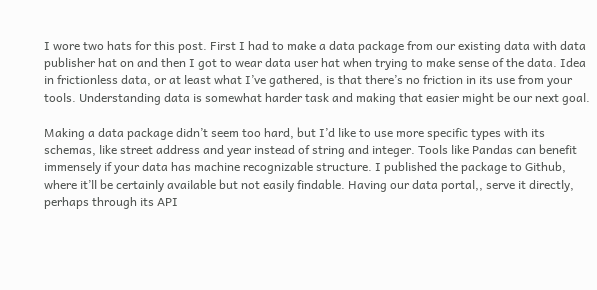I wore two hats for this post. First I had to make a data package from our existing data with data publisher hat on and then I got to wear data user hat when trying to make sense of the data. Idea in frictionless data, or at least what I’ve gathered, is that there’s no friction in its use from your tools. Understanding data is somewhat harder task and making that easier might be our next goal.

Making a data package didn’t seem too hard, but I’d like to use more specific types with its schemas, like street address and year instead of string and integer. Tools like Pandas can benefit immensely if your data has machine recognizable structure. I published the package to Github, where it’ll be certainly available but not easily findable. Having our data portal,, serve it directly, perhaps through its API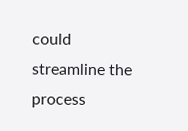could streamline the process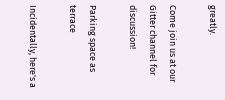greatly.

Come join us at our Gitter channel for discussion!

Parking space as terrace

Incidentally, here's a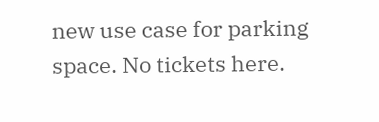new use case for parking space. No tickets here.